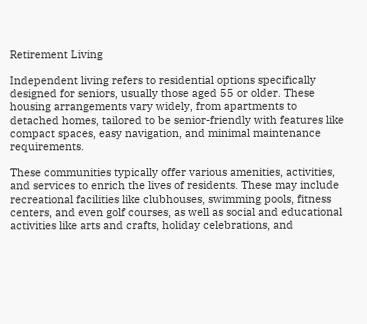Retirement Living

Independent living refers to residential options specifically designed for seniors, usually those aged 55 or older. These housing arrangements vary widely, from apartments to detached homes, tailored to be senior-friendly with features like compact spaces, easy navigation, and minimal maintenance requirements.

These communities typically offer various amenities, activities, and services to enrich the lives of residents. These may include recreational facilities like clubhouses, swimming pools, fitness centers, and even golf courses, as well as social and educational activities like arts and crafts, holiday celebrations, and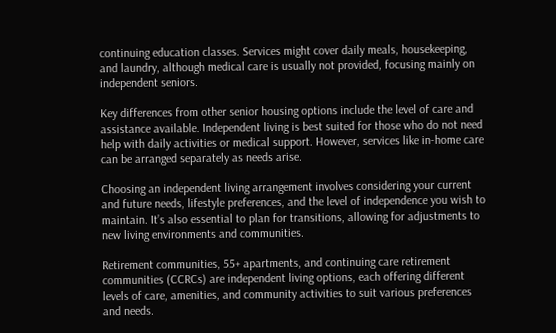continuing education classes. Services might cover daily meals, housekeeping, and laundry, although medical care is usually not provided, focusing mainly on independent seniors.

Key differences from other senior housing options include the level of care and assistance available. Independent living is best suited for those who do not need help with daily activities or medical support. However, services like in-home care can be arranged separately as needs arise.

Choosing an independent living arrangement involves considering your current and future needs, lifestyle preferences, and the level of independence you wish to maintain. It’s also essential to plan for transitions, allowing for adjustments to new living environments and communities.

Retirement communities, 55+ apartments, and continuing care retirement communities (CCRCs) are independent living options, each offering different levels of care, amenities, and community activities to suit various preferences and needs.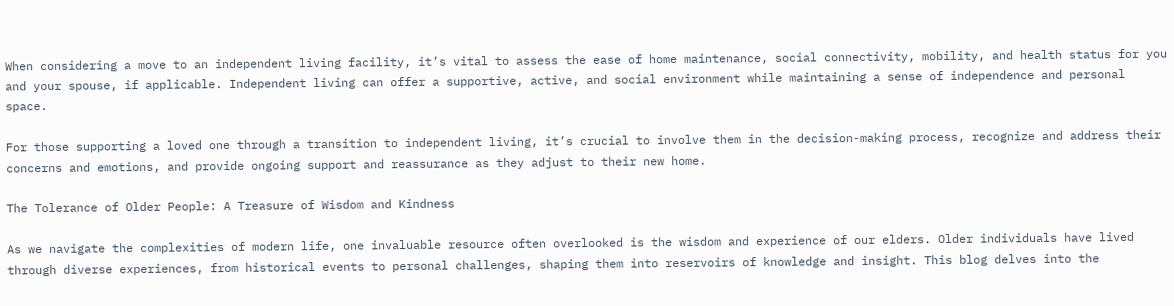When considering a move to an independent living facility, it’s vital to assess the ease of home maintenance, social connectivity, mobility, and health status for you and your spouse, if applicable. Independent living can offer a supportive, active, and social environment while maintaining a sense of independence and personal space.

For those supporting a loved one through a transition to independent living, it’s crucial to involve them in the decision-making process, recognize and address their concerns and emotions, and provide ongoing support and reassurance as they adjust to their new home.

The Tolerance of Older People: A Treasure of Wisdom and Kindness

As we navigate the complexities of modern life, one invaluable resource often overlooked is the wisdom and experience of our elders. Older individuals have lived through diverse experiences, from historical events to personal challenges, shaping them into reservoirs of knowledge and insight. This blog delves into the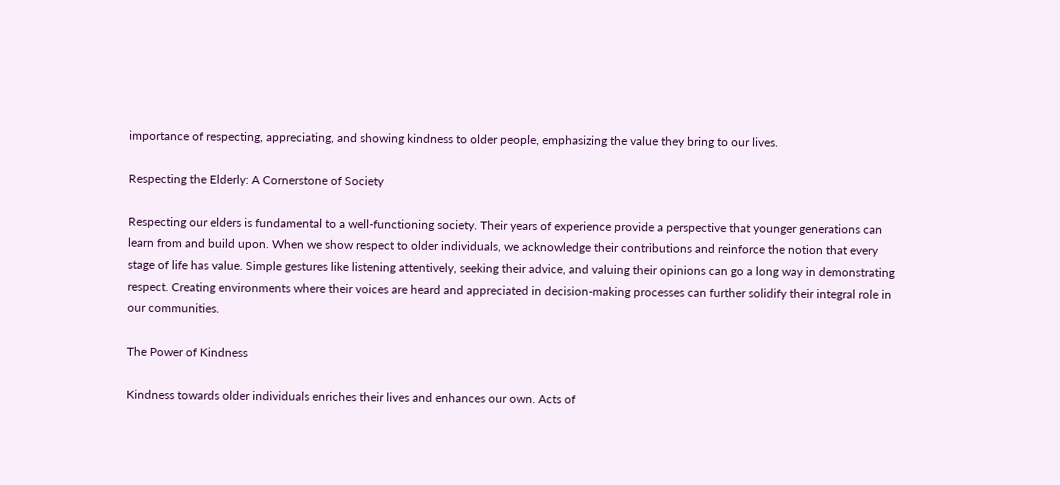importance of respecting, appreciating, and showing kindness to older people, emphasizing the value they bring to our lives.

Respecting the Elderly: A Cornerstone of Society

Respecting our elders is fundamental to a well-functioning society. Their years of experience provide a perspective that younger generations can learn from and build upon. When we show respect to older individuals, we acknowledge their contributions and reinforce the notion that every stage of life has value. Simple gestures like listening attentively, seeking their advice, and valuing their opinions can go a long way in demonstrating respect. Creating environments where their voices are heard and appreciated in decision-making processes can further solidify their integral role in our communities.

The Power of Kindness

Kindness towards older individuals enriches their lives and enhances our own. Acts of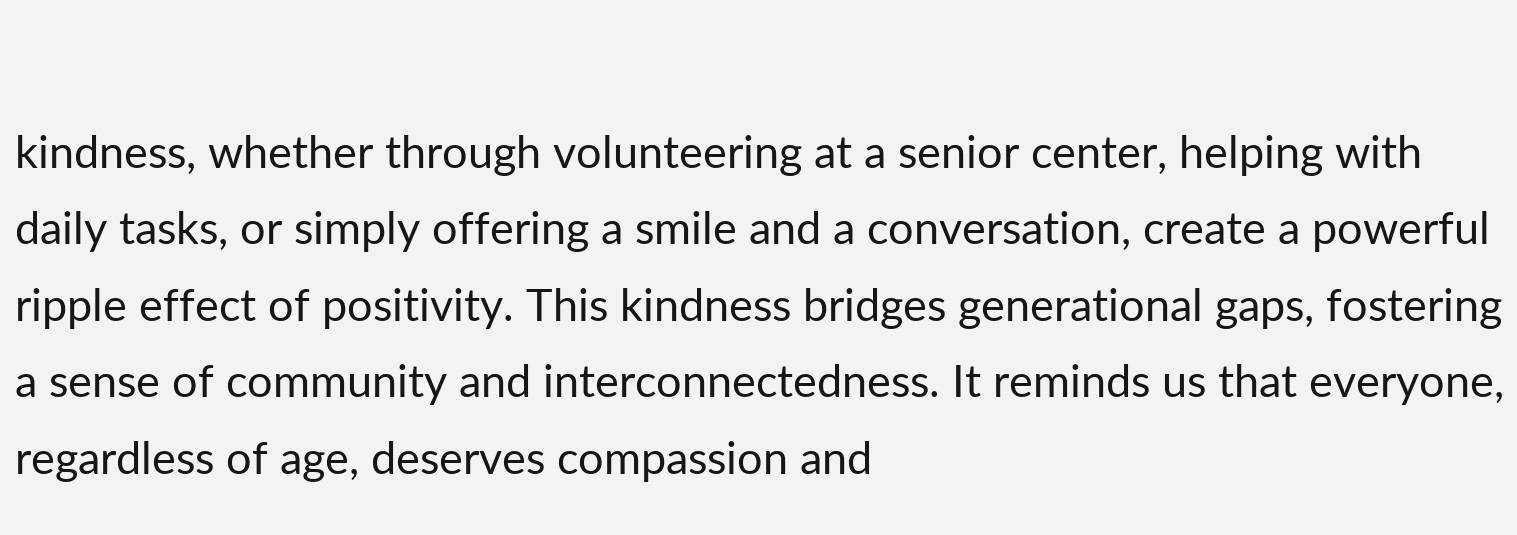kindness, whether through volunteering at a senior center, helping with daily tasks, or simply offering a smile and a conversation, create a powerful ripple effect of positivity. This kindness bridges generational gaps, fostering a sense of community and interconnectedness. It reminds us that everyone, regardless of age, deserves compassion and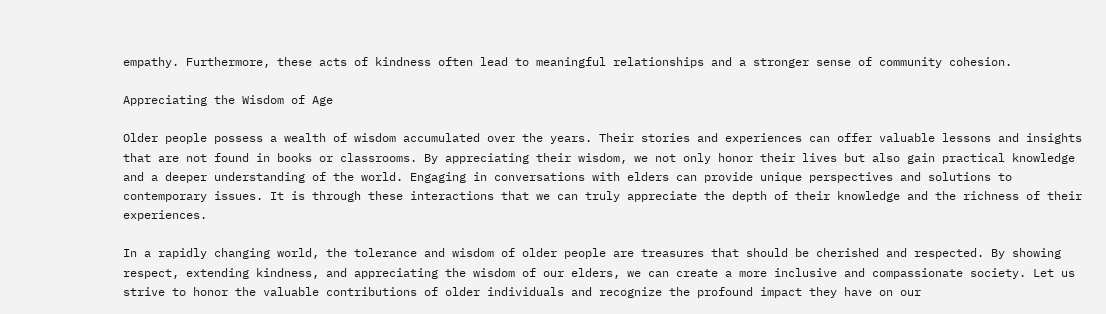empathy. Furthermore, these acts of kindness often lead to meaningful relationships and a stronger sense of community cohesion.

Appreciating the Wisdom of Age

Older people possess a wealth of wisdom accumulated over the years. Their stories and experiences can offer valuable lessons and insights that are not found in books or classrooms. By appreciating their wisdom, we not only honor their lives but also gain practical knowledge and a deeper understanding of the world. Engaging in conversations with elders can provide unique perspectives and solutions to contemporary issues. It is through these interactions that we can truly appreciate the depth of their knowledge and the richness of their experiences.

In a rapidly changing world, the tolerance and wisdom of older people are treasures that should be cherished and respected. By showing respect, extending kindness, and appreciating the wisdom of our elders, we can create a more inclusive and compassionate society. Let us strive to honor the valuable contributions of older individuals and recognize the profound impact they have on our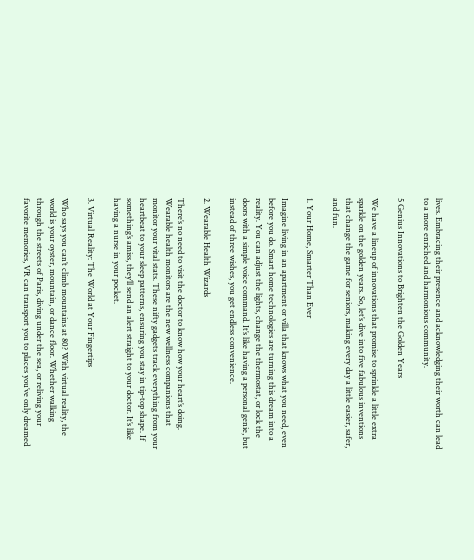lives. Embracing their presence and acknowledging their worth can lead to a more enriched and harmonious community.

5 Genius Innovations to Brighten the Golden Years

We have a lineup of innovations that promise to sprinkle a little extra sparkle on the golden years. So, let’s dive into five fabulous inventions that change the game for seniors, making every day a little easier, safer, and fun.

1. Your Home, Smarter Than Ever

Imagine living in an apartment or villa that knows what you need, even before you do. Smart home technologies are turning this dream into a reality. You can adjust the lights, change the thermostat, or lock the doors with a simple voice command. It’s like having a personal genie, but instead of three wishes, you get endless convenience.

2. Wearable Health Wizards

There’s no need to visit the doctor to know how your heart’s doing. Wearable health monitors are the new wellness companions that monitor your vital stats. These nifty gadgets track everything from your heartbeat to your sleep patterns, ensuring you stay in tip-top shape. If something’s amiss, they’ll send an alert straight to your doctor. It’s like having a nurse in your pocket.

3. Virtual Reality: The World at Your Fingertips

Who says you can’t climb mountains at 80? With virtual reality, the world is your oyster, mountain, or dance floor. Whether walking through the streets of Paris, diving under the sea, or reliving your favorite memories, VR can transport you to places you’ve only dreamed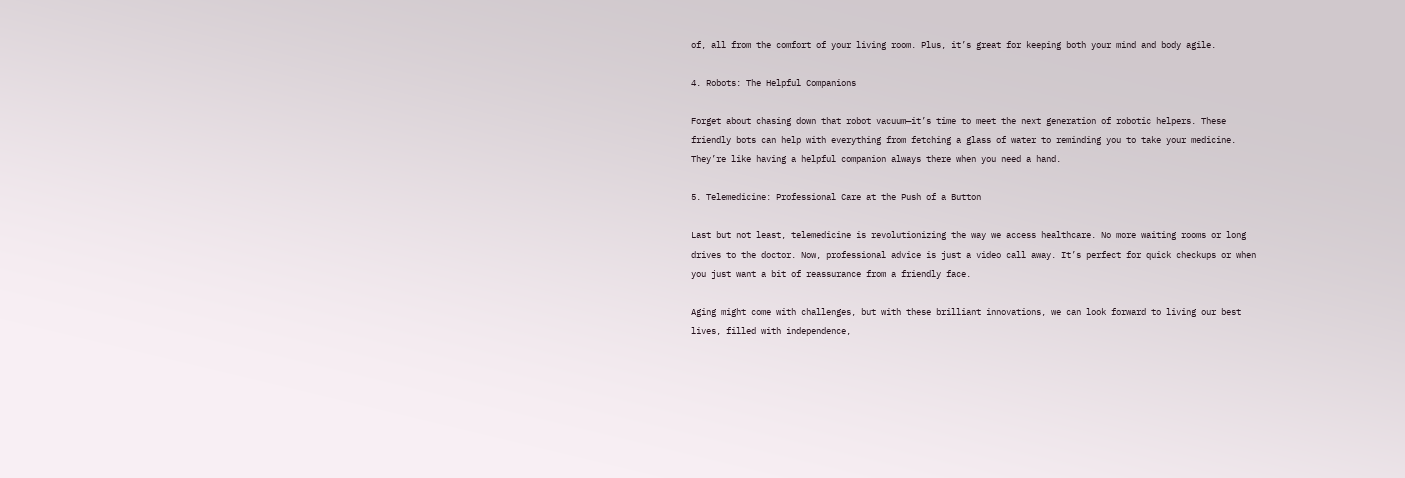of, all from the comfort of your living room. Plus, it’s great for keeping both your mind and body agile.

4. Robots: The Helpful Companions

Forget about chasing down that robot vacuum—it’s time to meet the next generation of robotic helpers. These friendly bots can help with everything from fetching a glass of water to reminding you to take your medicine. They’re like having a helpful companion always there when you need a hand.

5. Telemedicine: Professional Care at the Push of a Button

Last but not least, telemedicine is revolutionizing the way we access healthcare. No more waiting rooms or long drives to the doctor. Now, professional advice is just a video call away. It’s perfect for quick checkups or when you just want a bit of reassurance from a friendly face.

Aging might come with challenges, but with these brilliant innovations, we can look forward to living our best lives, filled with independence,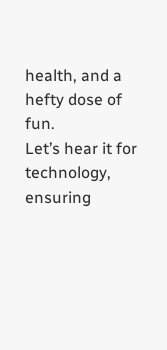health, and a hefty dose of fun.
Let’s hear it for technology, ensuring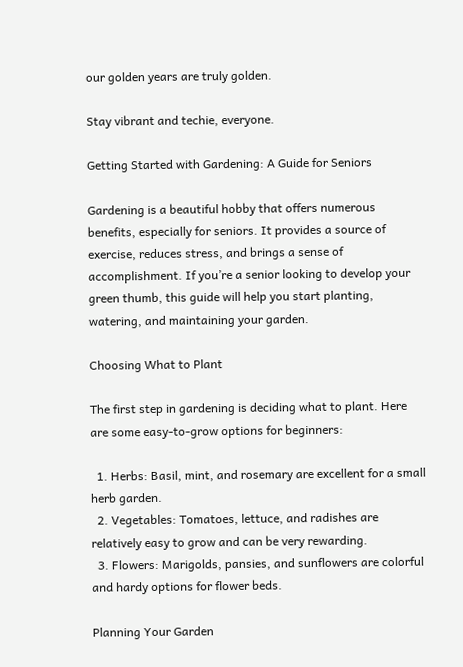our golden years are truly golden.

Stay vibrant and techie, everyone.

Getting Started with Gardening: A Guide for Seniors

Gardening is a beautiful hobby that offers numerous benefits, especially for seniors. It provides a source of exercise, reduces stress, and brings a sense of accomplishment. If you’re a senior looking to develop your green thumb, this guide will help you start planting, watering, and maintaining your garden.

Choosing What to Plant

The first step in gardening is deciding what to plant. Here are some easy-to-grow options for beginners:

  1. Herbs: Basil, mint, and rosemary are excellent for a small herb garden.
  2. Vegetables: Tomatoes, lettuce, and radishes are relatively easy to grow and can be very rewarding.
  3. Flowers: Marigolds, pansies, and sunflowers are colorful and hardy options for flower beds.

Planning Your Garden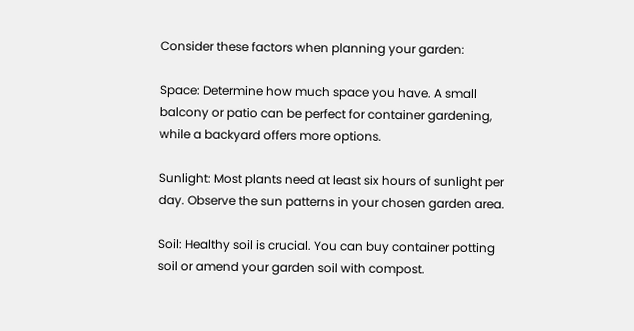Consider these factors when planning your garden:

Space: Determine how much space you have. A small balcony or patio can be perfect for container gardening, while a backyard offers more options.

Sunlight: Most plants need at least six hours of sunlight per day. Observe the sun patterns in your chosen garden area.

Soil: Healthy soil is crucial. You can buy container potting soil or amend your garden soil with compost.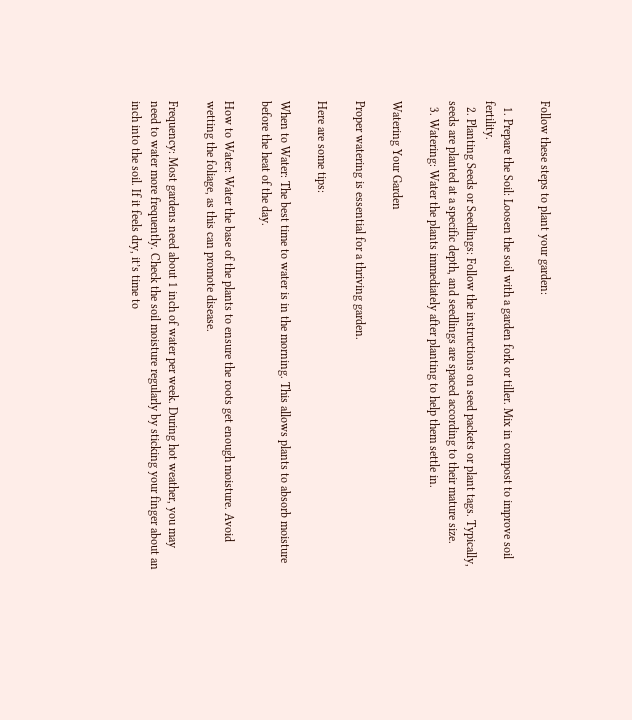Follow these steps to plant your garden:

  1. Prepare the Soil: Loosen the soil with a garden fork or tiller. Mix in compost to improve soil fertility.
  2. Planting Seeds or Seedlings: Follow the instructions on seed packets or plant tags. Typically, seeds are planted at a specific depth, and seedlings are spaced according to their mature size.
  3. Watering: Water the plants immediately after planting to help them settle in.

Watering Your Garden

Proper watering is essential for a thriving garden.

Here are some tips:

When to Water: The best time to water is in the morning. This allows plants to absorb moisture before the heat of the day.

How to Water: Water the base of the plants to ensure the roots get enough moisture. Avoid wetting the foliage, as this can promote disease.

Frequency: Most gardens need about 1 inch of water per week. During hot weather, you may need to water more frequently. Check the soil moisture regularly by sticking your finger about an inch into the soil. If it feels dry, it’s time to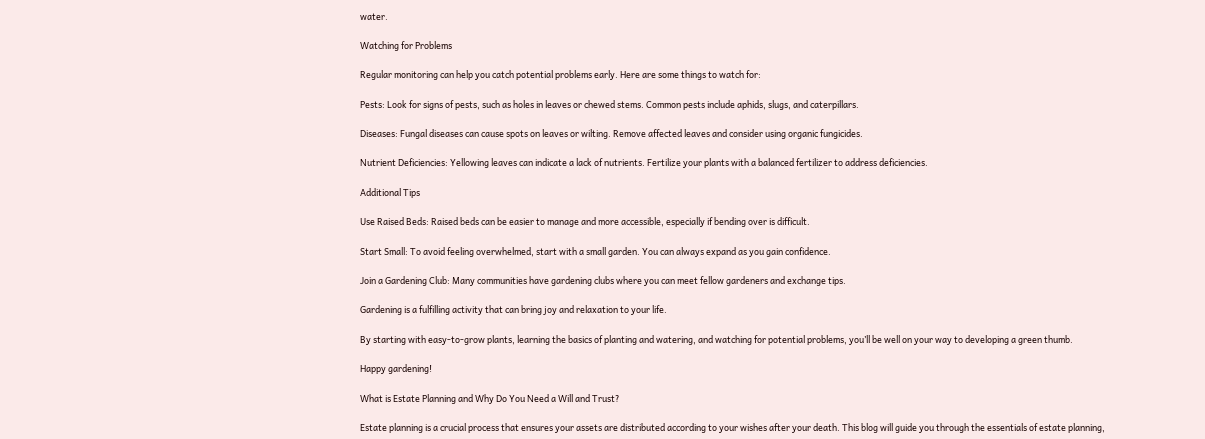water.

Watching for Problems

Regular monitoring can help you catch potential problems early. Here are some things to watch for:

Pests: Look for signs of pests, such as holes in leaves or chewed stems. Common pests include aphids, slugs, and caterpillars.

Diseases: Fungal diseases can cause spots on leaves or wilting. Remove affected leaves and consider using organic fungicides.

Nutrient Deficiencies: Yellowing leaves can indicate a lack of nutrients. Fertilize your plants with a balanced fertilizer to address deficiencies.

Additional Tips

Use Raised Beds: Raised beds can be easier to manage and more accessible, especially if bending over is difficult.

Start Small: To avoid feeling overwhelmed, start with a small garden. You can always expand as you gain confidence.

Join a Gardening Club: Many communities have gardening clubs where you can meet fellow gardeners and exchange tips.

Gardening is a fulfilling activity that can bring joy and relaxation to your life.

By starting with easy-to-grow plants, learning the basics of planting and watering, and watching for potential problems, you’ll be well on your way to developing a green thumb.

Happy gardening!

What is Estate Planning and Why Do You Need a Will and Trust?

Estate planning is a crucial process that ensures your assets are distributed according to your wishes after your death. This blog will guide you through the essentials of estate planning,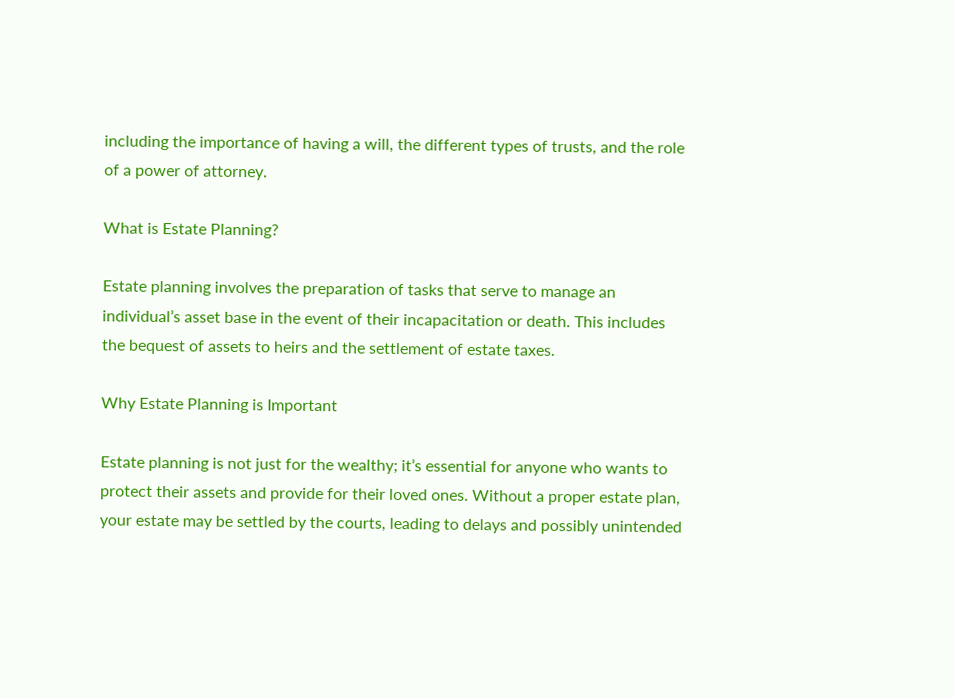including the importance of having a will, the different types of trusts, and the role of a power of attorney.

What is Estate Planning?

Estate planning involves the preparation of tasks that serve to manage an individual’s asset base in the event of their incapacitation or death. This includes the bequest of assets to heirs and the settlement of estate taxes.

Why Estate Planning is Important

Estate planning is not just for the wealthy; it’s essential for anyone who wants to protect their assets and provide for their loved ones. Without a proper estate plan, your estate may be settled by the courts, leading to delays and possibly unintended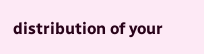distribution of your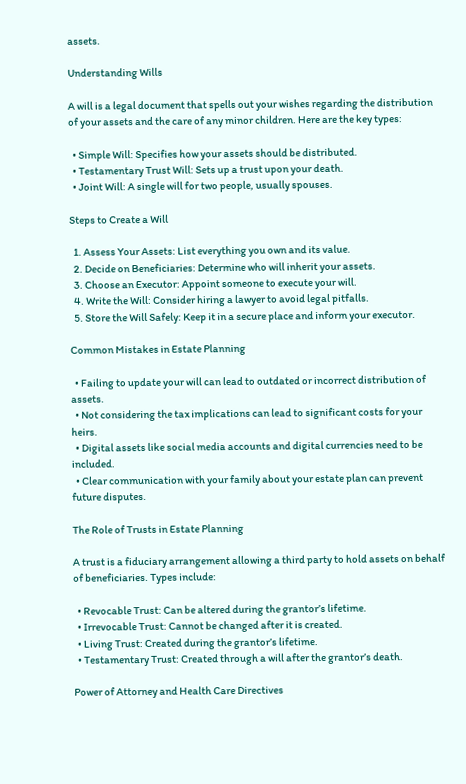assets.

Understanding Wills

A will is a legal document that spells out your wishes regarding the distribution of your assets and the care of any minor children. Here are the key types:

  • Simple Will: Specifies how your assets should be distributed.
  • Testamentary Trust Will: Sets up a trust upon your death.
  • Joint Will: A single will for two people, usually spouses.

Steps to Create a Will

  1. Assess Your Assets: List everything you own and its value.
  2. Decide on Beneficiaries: Determine who will inherit your assets.
  3. Choose an Executor: Appoint someone to execute your will.
  4. Write the Will: Consider hiring a lawyer to avoid legal pitfalls.
  5. Store the Will Safely: Keep it in a secure place and inform your executor.

Common Mistakes in Estate Planning

  • Failing to update your will can lead to outdated or incorrect distribution of assets.
  • Not considering the tax implications can lead to significant costs for your heirs.
  • Digital assets like social media accounts and digital currencies need to be included.
  • Clear communication with your family about your estate plan can prevent future disputes.

The Role of Trusts in Estate Planning

A trust is a fiduciary arrangement allowing a third party to hold assets on behalf of beneficiaries. Types include:

  • Revocable Trust: Can be altered during the grantor’s lifetime.
  • Irrevocable Trust: Cannot be changed after it is created.
  • Living Trust: Created during the grantor’s lifetime.
  • Testamentary Trust: Created through a will after the grantor’s death.

Power of Attorney and Health Care Directives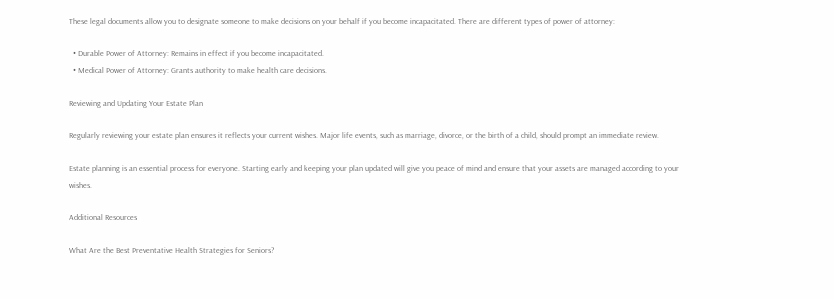These legal documents allow you to designate someone to make decisions on your behalf if you become incapacitated. There are different types of power of attorney:

  • Durable Power of Attorney: Remains in effect if you become incapacitated.
  • Medical Power of Attorney: Grants authority to make health care decisions.

Reviewing and Updating Your Estate Plan

Regularly reviewing your estate plan ensures it reflects your current wishes. Major life events, such as marriage, divorce, or the birth of a child, should prompt an immediate review.

Estate planning is an essential process for everyone. Starting early and keeping your plan updated will give you peace of mind and ensure that your assets are managed according to your wishes.

Additional Resources

What Are the Best Preventative Health Strategies for Seniors?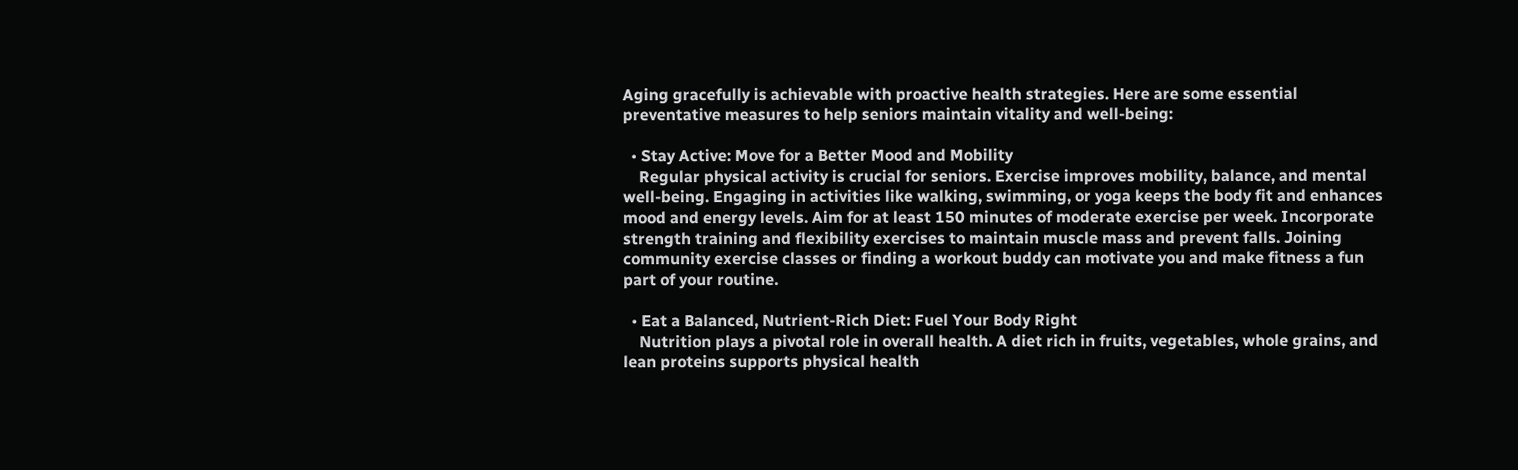Aging gracefully is achievable with proactive health strategies. Here are some essential preventative measures to help seniors maintain vitality and well-being:

  • Stay Active: Move for a Better Mood and Mobility
    Regular physical activity is crucial for seniors. Exercise improves mobility, balance, and mental well-being. Engaging in activities like walking, swimming, or yoga keeps the body fit and enhances mood and energy levels. Aim for at least 150 minutes of moderate exercise per week. Incorporate strength training and flexibility exercises to maintain muscle mass and prevent falls. Joining community exercise classes or finding a workout buddy can motivate you and make fitness a fun part of your routine.

  • Eat a Balanced, Nutrient-Rich Diet: Fuel Your Body Right
    Nutrition plays a pivotal role in overall health. A diet rich in fruits, vegetables, whole grains, and lean proteins supports physical health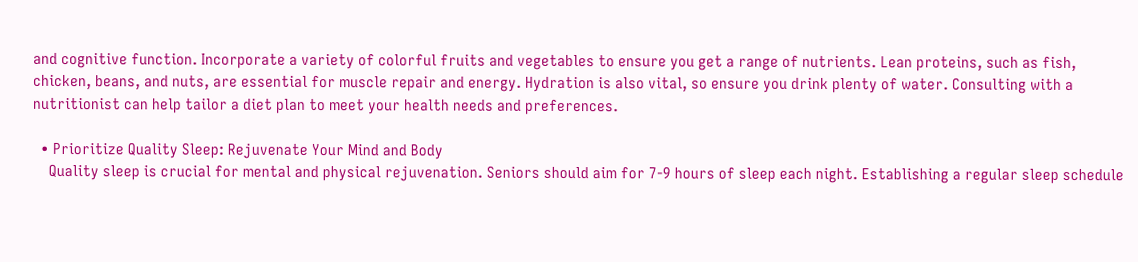and cognitive function. Incorporate a variety of colorful fruits and vegetables to ensure you get a range of nutrients. Lean proteins, such as fish, chicken, beans, and nuts, are essential for muscle repair and energy. Hydration is also vital, so ensure you drink plenty of water. Consulting with a nutritionist can help tailor a diet plan to meet your health needs and preferences.

  • Prioritize Quality Sleep: Rejuvenate Your Mind and Body
    Quality sleep is crucial for mental and physical rejuvenation. Seniors should aim for 7-9 hours of sleep each night. Establishing a regular sleep schedule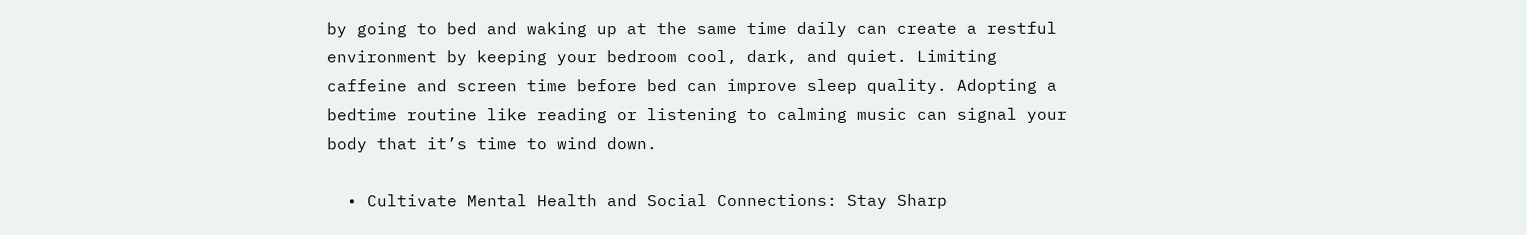by going to bed and waking up at the same time daily can create a restful environment by keeping your bedroom cool, dark, and quiet. Limiting caffeine and screen time before bed can improve sleep quality. Adopting a bedtime routine like reading or listening to calming music can signal your body that it’s time to wind down.

  • Cultivate Mental Health and Social Connections: Stay Sharp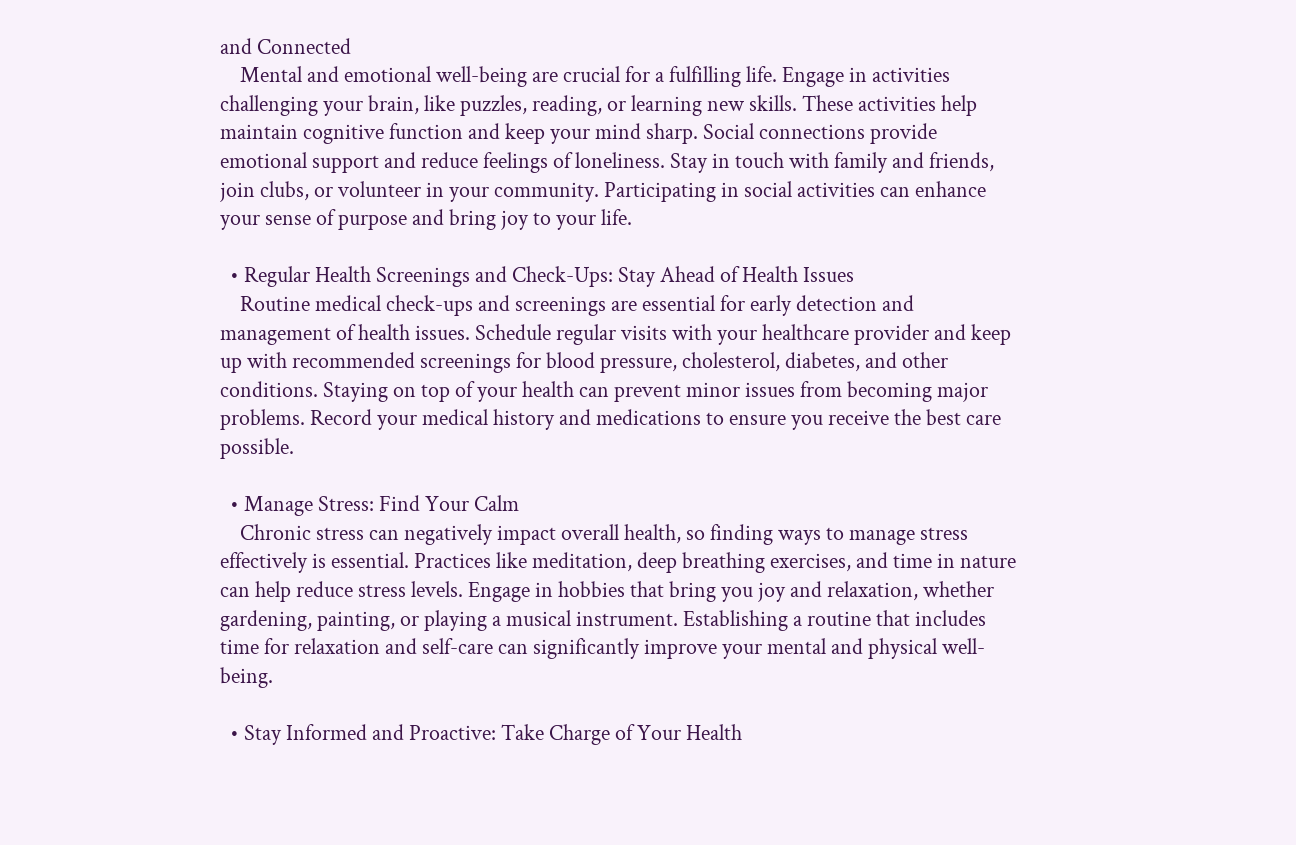and Connected
    Mental and emotional well-being are crucial for a fulfilling life. Engage in activities challenging your brain, like puzzles, reading, or learning new skills. These activities help maintain cognitive function and keep your mind sharp. Social connections provide emotional support and reduce feelings of loneliness. Stay in touch with family and friends, join clubs, or volunteer in your community. Participating in social activities can enhance your sense of purpose and bring joy to your life.

  • Regular Health Screenings and Check-Ups: Stay Ahead of Health Issues
    Routine medical check-ups and screenings are essential for early detection and management of health issues. Schedule regular visits with your healthcare provider and keep up with recommended screenings for blood pressure, cholesterol, diabetes, and other conditions. Staying on top of your health can prevent minor issues from becoming major problems. Record your medical history and medications to ensure you receive the best care possible.

  • Manage Stress: Find Your Calm
    Chronic stress can negatively impact overall health, so finding ways to manage stress effectively is essential. Practices like meditation, deep breathing exercises, and time in nature can help reduce stress levels. Engage in hobbies that bring you joy and relaxation, whether gardening, painting, or playing a musical instrument. Establishing a routine that includes time for relaxation and self-care can significantly improve your mental and physical well-being.

  • Stay Informed and Proactive: Take Charge of Your Health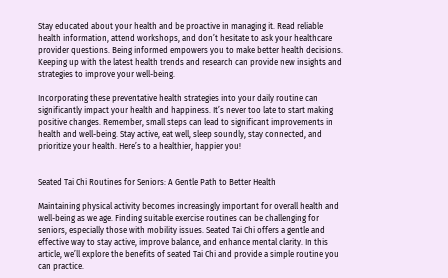Stay educated about your health and be proactive in managing it. Read reliable health information, attend workshops, and don’t hesitate to ask your healthcare provider questions. Being informed empowers you to make better health decisions. Keeping up with the latest health trends and research can provide new insights and strategies to improve your well-being.

Incorporating these preventative health strategies into your daily routine can significantly impact your health and happiness. It’s never too late to start making positive changes. Remember, small steps can lead to significant improvements in health and well-being. Stay active, eat well, sleep soundly, stay connected, and prioritize your health. Here’s to a healthier, happier you!


Seated Tai Chi Routines for Seniors: A Gentle Path to Better Health

Maintaining physical activity becomes increasingly important for overall health and well-being as we age. Finding suitable exercise routines can be challenging for seniors, especially those with mobility issues. Seated Tai Chi offers a gentle and effective way to stay active, improve balance, and enhance mental clarity. In this article, we’ll explore the benefits of seated Tai Chi and provide a simple routine you can practice.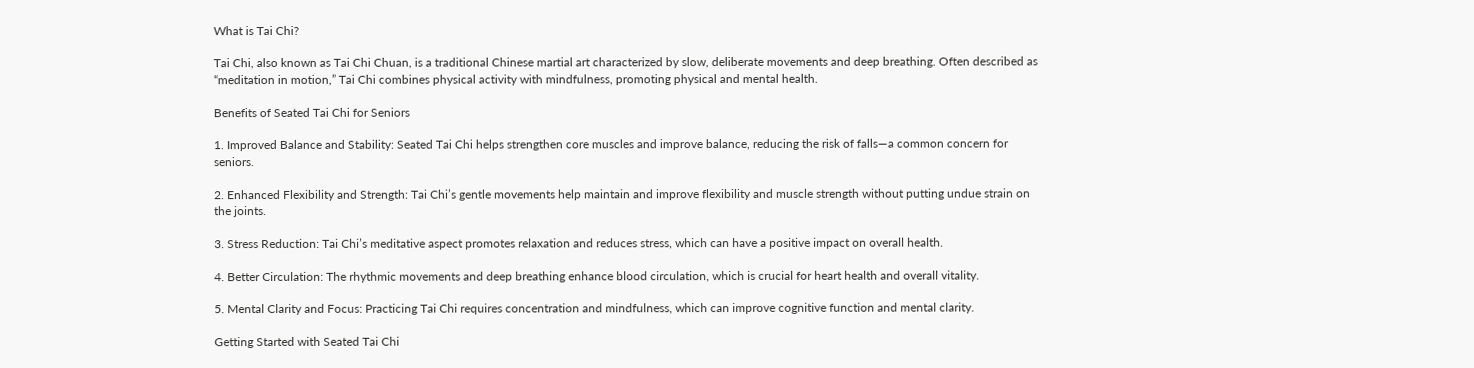What is Tai Chi?

Tai Chi, also known as Tai Chi Chuan, is a traditional Chinese martial art characterized by slow, deliberate movements and deep breathing. Often described as “meditation in motion,” Tai Chi combines physical activity with mindfulness, promoting physical and mental health.

Benefits of Seated Tai Chi for Seniors

1. Improved Balance and Stability: Seated Tai Chi helps strengthen core muscles and improve balance, reducing the risk of falls—a common concern for seniors.

2. Enhanced Flexibility and Strength: Tai Chi’s gentle movements help maintain and improve flexibility and muscle strength without putting undue strain on the joints.

3. Stress Reduction: Tai Chi’s meditative aspect promotes relaxation and reduces stress, which can have a positive impact on overall health.

4. Better Circulation: The rhythmic movements and deep breathing enhance blood circulation, which is crucial for heart health and overall vitality.

5. Mental Clarity and Focus: Practicing Tai Chi requires concentration and mindfulness, which can improve cognitive function and mental clarity.

Getting Started with Seated Tai Chi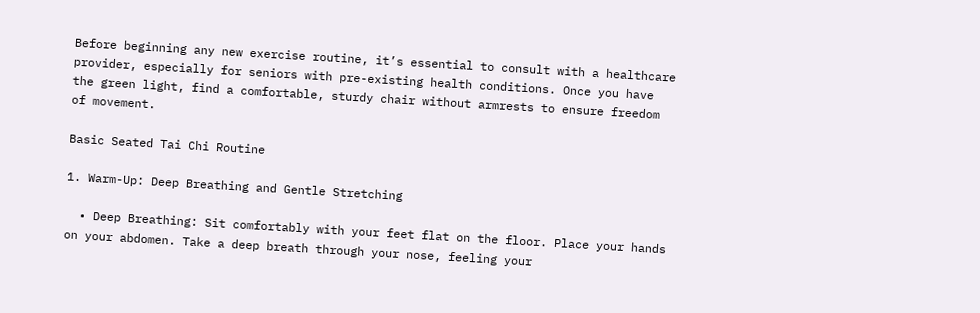Before beginning any new exercise routine, it’s essential to consult with a healthcare provider, especially for seniors with pre-existing health conditions. Once you have the green light, find a comfortable, sturdy chair without armrests to ensure freedom of movement.

Basic Seated Tai Chi Routine

1. Warm-Up: Deep Breathing and Gentle Stretching

  • Deep Breathing: Sit comfortably with your feet flat on the floor. Place your hands on your abdomen. Take a deep breath through your nose, feeling your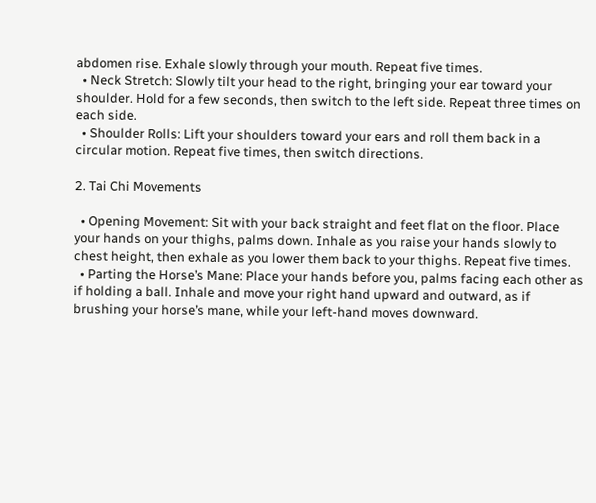abdomen rise. Exhale slowly through your mouth. Repeat five times.
  • Neck Stretch: Slowly tilt your head to the right, bringing your ear toward your shoulder. Hold for a few seconds, then switch to the left side. Repeat three times on each side.
  • Shoulder Rolls: Lift your shoulders toward your ears and roll them back in a circular motion. Repeat five times, then switch directions.

2. Tai Chi Movements

  • Opening Movement: Sit with your back straight and feet flat on the floor. Place your hands on your thighs, palms down. Inhale as you raise your hands slowly to chest height, then exhale as you lower them back to your thighs. Repeat five times.
  • Parting the Horse’s Mane: Place your hands before you, palms facing each other as if holding a ball. Inhale and move your right hand upward and outward, as if brushing your horse’s mane, while your left-hand moves downward.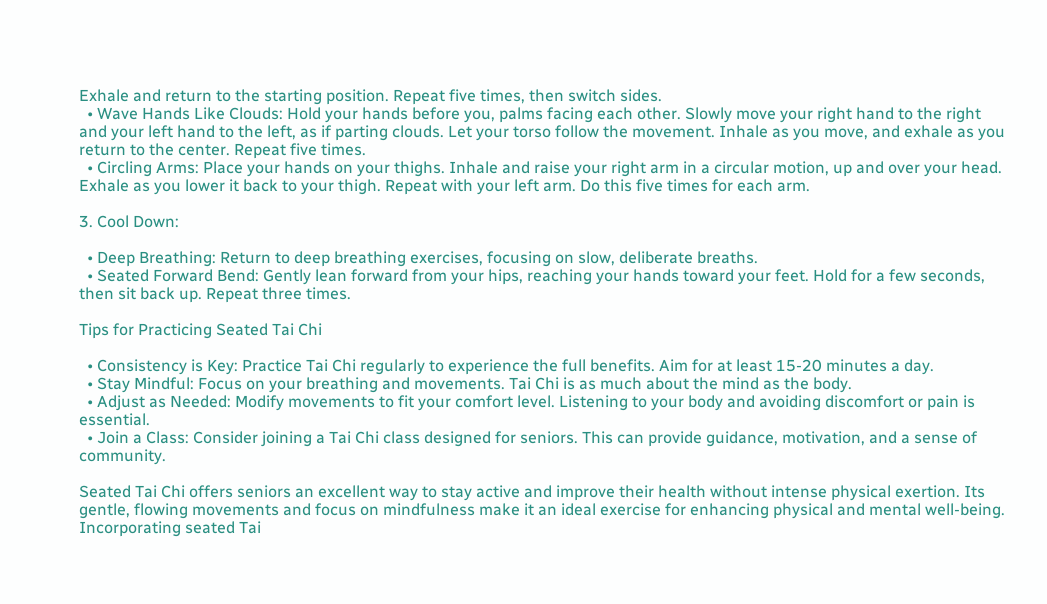Exhale and return to the starting position. Repeat five times, then switch sides.
  • Wave Hands Like Clouds: Hold your hands before you, palms facing each other. Slowly move your right hand to the right and your left hand to the left, as if parting clouds. Let your torso follow the movement. Inhale as you move, and exhale as you return to the center. Repeat five times.
  • Circling Arms: Place your hands on your thighs. Inhale and raise your right arm in a circular motion, up and over your head. Exhale as you lower it back to your thigh. Repeat with your left arm. Do this five times for each arm.

3. Cool Down:

  • Deep Breathing: Return to deep breathing exercises, focusing on slow, deliberate breaths.
  • Seated Forward Bend: Gently lean forward from your hips, reaching your hands toward your feet. Hold for a few seconds, then sit back up. Repeat three times.

Tips for Practicing Seated Tai Chi

  • Consistency is Key: Practice Tai Chi regularly to experience the full benefits. Aim for at least 15-20 minutes a day.
  • Stay Mindful: Focus on your breathing and movements. Tai Chi is as much about the mind as the body.
  • Adjust as Needed: Modify movements to fit your comfort level. Listening to your body and avoiding discomfort or pain is essential.
  • Join a Class: Consider joining a Tai Chi class designed for seniors. This can provide guidance, motivation, and a sense of community.

Seated Tai Chi offers seniors an excellent way to stay active and improve their health without intense physical exertion. Its gentle, flowing movements and focus on mindfulness make it an ideal exercise for enhancing physical and mental well-being. Incorporating seated Tai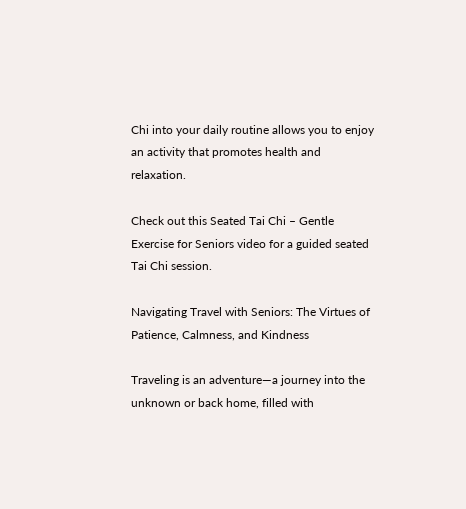Chi into your daily routine allows you to enjoy an activity that promotes health and relaxation.

Check out this Seated Tai Chi – Gentle Exercise for Seniors video for a guided seated Tai Chi session.

Navigating Travel with Seniors: The Virtues of Patience, Calmness, and Kindness

Traveling is an adventure—a journey into the unknown or back home, filled with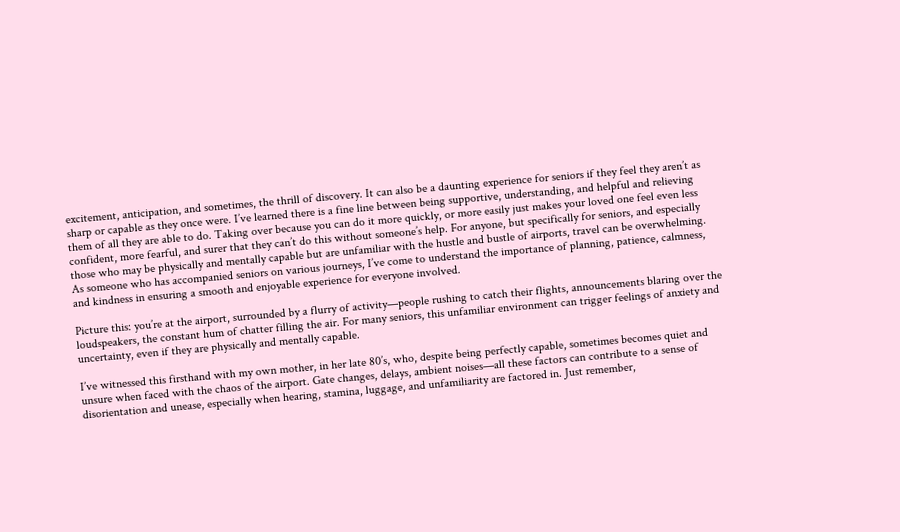excitement, anticipation, and sometimes, the thrill of discovery. It can also be a daunting experience for seniors if they feel they aren’t as sharp or capable as they once were. I’ve learned there is a fine line between being supportive, understanding, and helpful and relieving them of all they are able to do. Taking over because you can do it more quickly, or more easily just makes your loved one feel even less confident, more fearful, and surer that they can’t do this without someone’s help. For anyone, but specifically for seniors, and especially those who may be physically and mentally capable but are unfamiliar with the hustle and bustle of airports, travel can be overwhelming. As someone who has accompanied seniors on various journeys, I’ve come to understand the importance of planning, patience, calmness, and kindness in ensuring a smooth and enjoyable experience for everyone involved.

Picture this: you’re at the airport, surrounded by a flurry of activity—people rushing to catch their flights, announcements blaring over the loudspeakers, the constant hum of chatter filling the air. For many seniors, this unfamiliar environment can trigger feelings of anxiety and uncertainty, even if they are physically and mentally capable.

I’ve witnessed this firsthand with my own mother, in her late 80’s, who, despite being perfectly capable, sometimes becomes quiet and unsure when faced with the chaos of the airport. Gate changes, delays, ambient noises—all these factors can contribute to a sense of disorientation and unease, especially when hearing, stamina, luggage, and unfamiliarity are factored in. Just remember,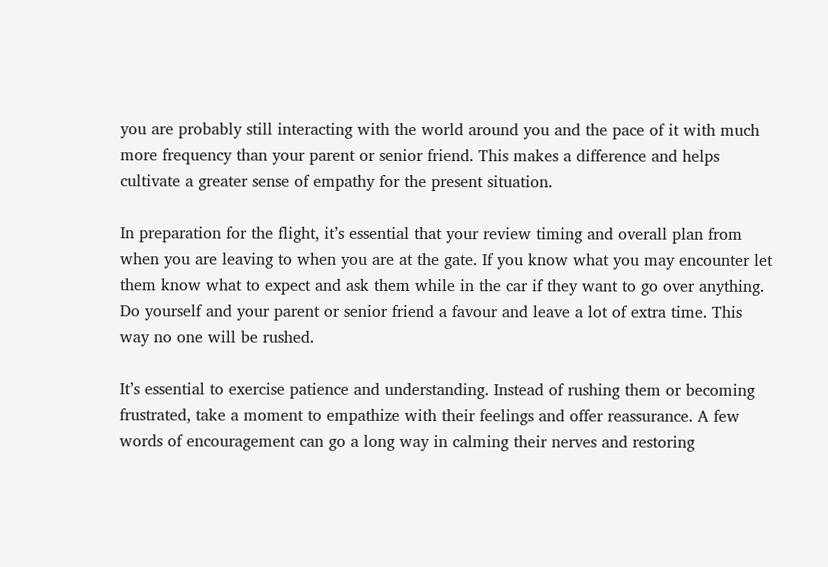you are probably still interacting with the world around you and the pace of it with much more frequency than your parent or senior friend. This makes a difference and helps cultivate a greater sense of empathy for the present situation.

In preparation for the flight, it’s essential that your review timing and overall plan from when you are leaving to when you are at the gate. If you know what you may encounter let them know what to expect and ask them while in the car if they want to go over anything. Do yourself and your parent or senior friend a favour and leave a lot of extra time. This way no one will be rushed.

It’s essential to exercise patience and understanding. Instead of rushing them or becoming frustrated, take a moment to empathize with their feelings and offer reassurance. A few words of encouragement can go a long way in calming their nerves and restoring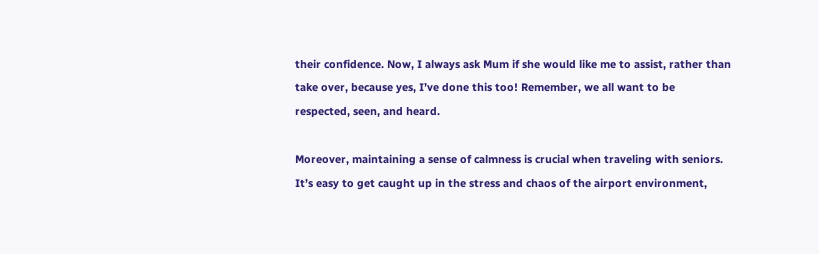their confidence. Now, I always ask Mum if she would like me to assist, rather than take over, because yes, I’ve done this too! Remember, we all want to be respected, seen, and heard.

Moreover, maintaining a sense of calmness is crucial when traveling with seniors. It’s easy to get caught up in the stress and chaos of the airport environment,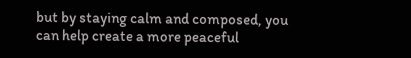but by staying calm and composed, you can help create a more peaceful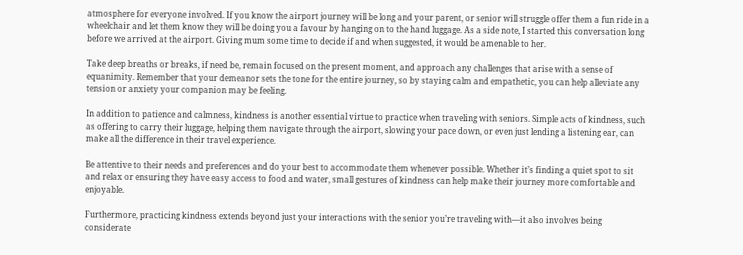atmosphere for everyone involved. If you know the airport journey will be long and your parent, or senior will struggle offer them a fun ride in a wheelchair and let them know they will be doing you a favour by hanging on to the hand luggage. As a side note, I started this conversation long before we arrived at the airport. Giving mum some time to decide if and when suggested, it would be amenable to her.

Take deep breaths or breaks, if need be, remain focused on the present moment, and approach any challenges that arise with a sense of equanimity. Remember that your demeanor sets the tone for the entire journey, so by staying calm and empathetic, you can help alleviate any tension or anxiety your companion may be feeling.

In addition to patience and calmness, kindness is another essential virtue to practice when traveling with seniors. Simple acts of kindness, such as offering to carry their luggage, helping them navigate through the airport, slowing your pace down, or even just lending a listening ear, can make all the difference in their travel experience.

Be attentive to their needs and preferences and do your best to accommodate them whenever possible. Whether it’s finding a quiet spot to sit and relax or ensuring they have easy access to food and water, small gestures of kindness can help make their journey more comfortable and enjoyable.

Furthermore, practicing kindness extends beyond just your interactions with the senior you’re traveling with—it also involves being considerate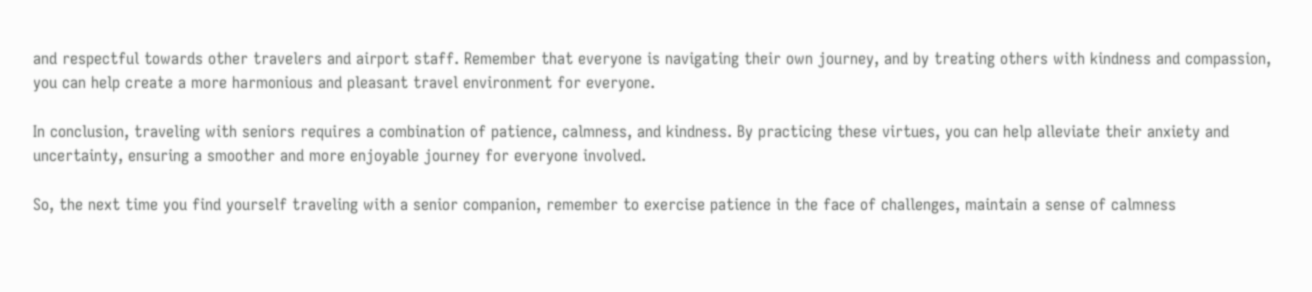and respectful towards other travelers and airport staff. Remember that everyone is navigating their own journey, and by treating others with kindness and compassion, you can help create a more harmonious and pleasant travel environment for everyone.

In conclusion, traveling with seniors requires a combination of patience, calmness, and kindness. By practicing these virtues, you can help alleviate their anxiety and uncertainty, ensuring a smoother and more enjoyable journey for everyone involved.

So, the next time you find yourself traveling with a senior companion, remember to exercise patience in the face of challenges, maintain a sense of calmness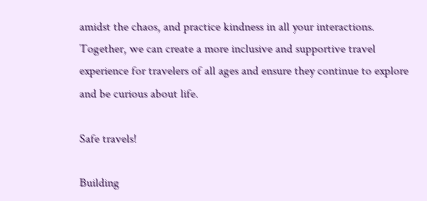amidst the chaos, and practice kindness in all your interactions. Together, we can create a more inclusive and supportive travel experience for travelers of all ages and ensure they continue to explore and be curious about life.

Safe travels!

Building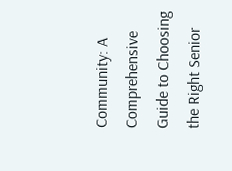Community: A Comprehensive Guide to Choosing the Right Senior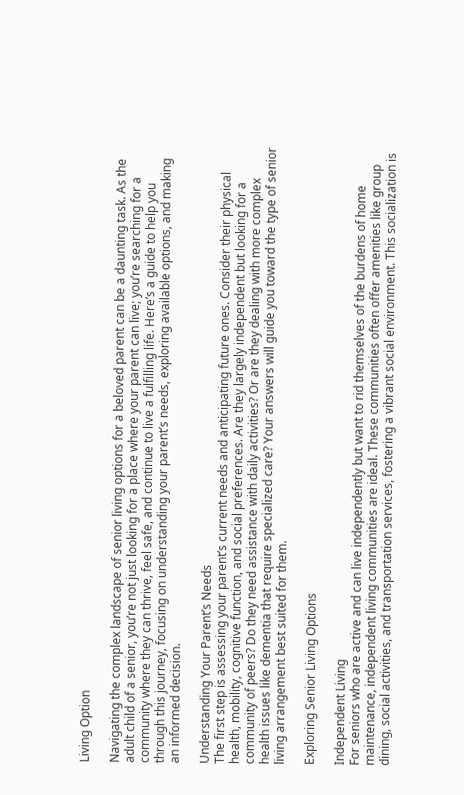Living Option

Navigating the complex landscape of senior living options for a beloved parent can be a daunting task. As the adult child of a senior, you’re not just looking for a place where your parent can live; you’re searching for a community where they can thrive, feel safe, and continue to live a fulfilling life. Here’s a guide to help you through this journey, focusing on understanding your parent’s needs, exploring available options, and making an informed decision.

Understanding Your Parent’s Needs
The first step is assessing your parent’s current needs and anticipating future ones. Consider their physical health, mobility, cognitive function, and social preferences. Are they largely independent but looking for a community of peers? Do they need assistance with daily activities? Or are they dealing with more complex health issues like dementia that require specialized care? Your answers will guide you toward the type of senior living arrangement best suited for them.

Exploring Senior Living Options

Independent Living
For seniors who are active and can live independently but want to rid themselves of the burdens of home maintenance, independent living communities are ideal. These communities often offer amenities like group dining, social activities, and transportation services, fostering a vibrant social environment. This socialization is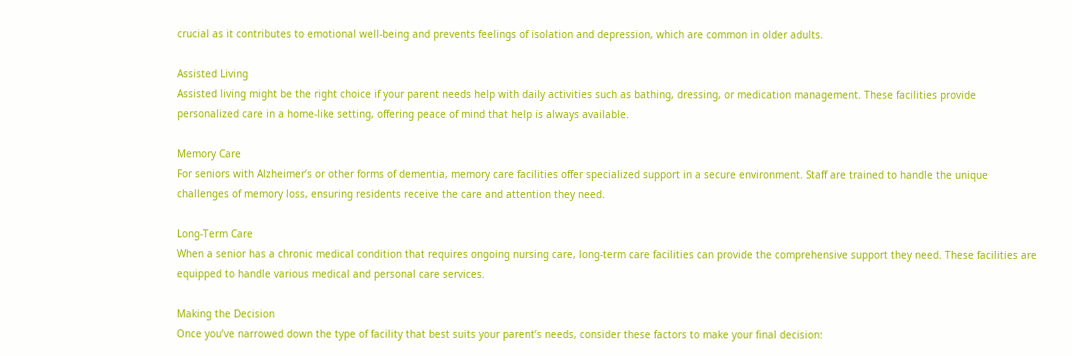crucial as it contributes to emotional well-being and prevents feelings of isolation and depression, which are common in older adults.

Assisted Living
Assisted living might be the right choice if your parent needs help with daily activities such as bathing, dressing, or medication management. These facilities provide personalized care in a home-like setting, offering peace of mind that help is always available.

Memory Care
For seniors with Alzheimer’s or other forms of dementia, memory care facilities offer specialized support in a secure environment. Staff are trained to handle the unique challenges of memory loss, ensuring residents receive the care and attention they need.

Long-Term Care
When a senior has a chronic medical condition that requires ongoing nursing care, long-term care facilities can provide the comprehensive support they need. These facilities are equipped to handle various medical and personal care services.

Making the Decision
Once you’ve narrowed down the type of facility that best suits your parent’s needs, consider these factors to make your final decision: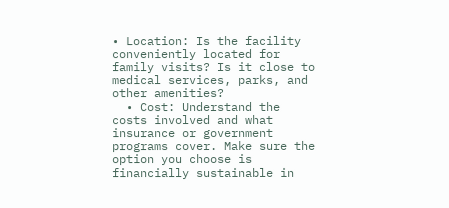• Location: Is the facility conveniently located for family visits? Is it close to medical services, parks, and other amenities?
  • Cost: Understand the costs involved and what insurance or government programs cover. Make sure the option you choose is financially sustainable in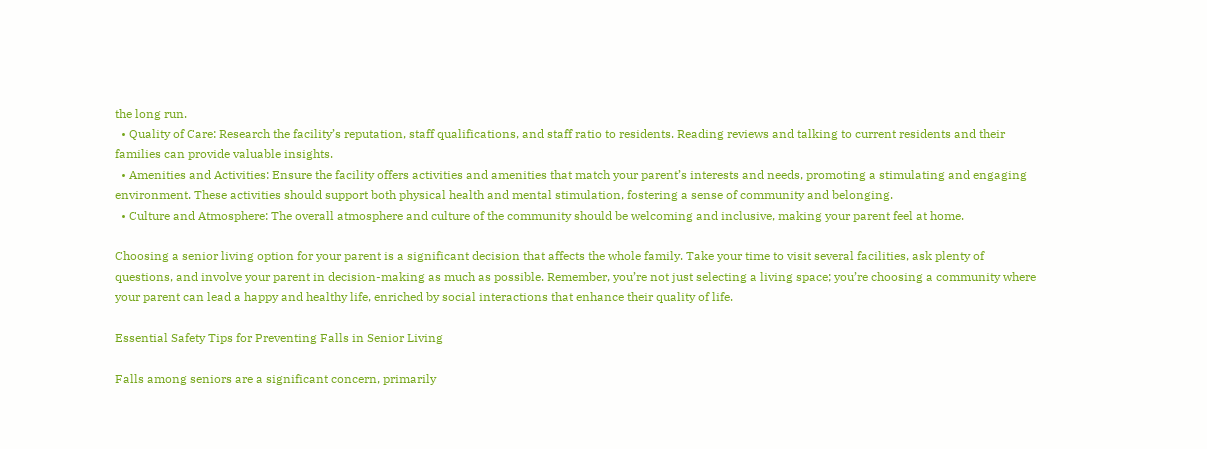the long run.
  • Quality of Care: Research the facility’s reputation, staff qualifications, and staff ratio to residents. Reading reviews and talking to current residents and their families can provide valuable insights.
  • Amenities and Activities: Ensure the facility offers activities and amenities that match your parent’s interests and needs, promoting a stimulating and engaging environment. These activities should support both physical health and mental stimulation, fostering a sense of community and belonging.
  • Culture and Atmosphere: The overall atmosphere and culture of the community should be welcoming and inclusive, making your parent feel at home.

Choosing a senior living option for your parent is a significant decision that affects the whole family. Take your time to visit several facilities, ask plenty of questions, and involve your parent in decision-making as much as possible. Remember, you’re not just selecting a living space; you’re choosing a community where your parent can lead a happy and healthy life, enriched by social interactions that enhance their quality of life.

Essential Safety Tips for Preventing Falls in Senior Living

Falls among seniors are a significant concern, primarily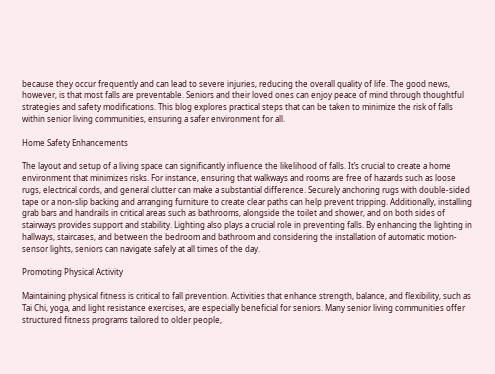because they occur frequently and can lead to severe injuries, reducing the overall quality of life. The good news, however, is that most falls are preventable. Seniors and their loved ones can enjoy peace of mind through thoughtful strategies and safety modifications. This blog explores practical steps that can be taken to minimize the risk of falls within senior living communities, ensuring a safer environment for all.

Home Safety Enhancements

The layout and setup of a living space can significantly influence the likelihood of falls. It’s crucial to create a home environment that minimizes risks. For instance, ensuring that walkways and rooms are free of hazards such as loose rugs, electrical cords, and general clutter can make a substantial difference. Securely anchoring rugs with double-sided tape or a non-slip backing and arranging furniture to create clear paths can help prevent tripping. Additionally, installing grab bars and handrails in critical areas such as bathrooms, alongside the toilet and shower, and on both sides of stairways provides support and stability. Lighting also plays a crucial role in preventing falls. By enhancing the lighting in hallways, staircases, and between the bedroom and bathroom and considering the installation of automatic motion-sensor lights, seniors can navigate safely at all times of the day.

Promoting Physical Activity

Maintaining physical fitness is critical to fall prevention. Activities that enhance strength, balance, and flexibility, such as Tai Chi, yoga, and light resistance exercises, are especially beneficial for seniors. Many senior living communities offer structured fitness programs tailored to older people,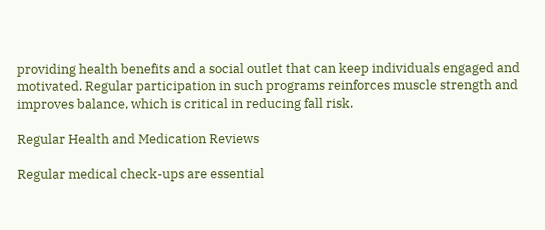providing health benefits and a social outlet that can keep individuals engaged and motivated. Regular participation in such programs reinforces muscle strength and improves balance, which is critical in reducing fall risk.

Regular Health and Medication Reviews

Regular medical check-ups are essential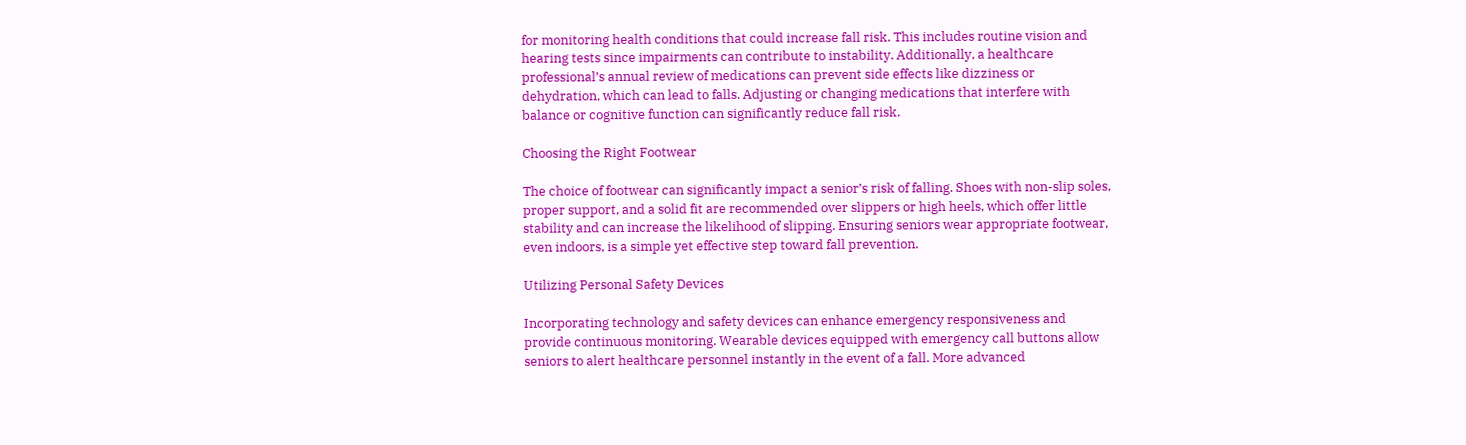for monitoring health conditions that could increase fall risk. This includes routine vision and hearing tests since impairments can contribute to instability. Additionally, a healthcare professional’s annual review of medications can prevent side effects like dizziness or dehydration, which can lead to falls. Adjusting or changing medications that interfere with balance or cognitive function can significantly reduce fall risk.

Choosing the Right Footwear

The choice of footwear can significantly impact a senior’s risk of falling. Shoes with non-slip soles, proper support, and a solid fit are recommended over slippers or high heels, which offer little stability and can increase the likelihood of slipping. Ensuring seniors wear appropriate footwear, even indoors, is a simple yet effective step toward fall prevention.

Utilizing Personal Safety Devices

Incorporating technology and safety devices can enhance emergency responsiveness and provide continuous monitoring. Wearable devices equipped with emergency call buttons allow seniors to alert healthcare personnel instantly in the event of a fall. More advanced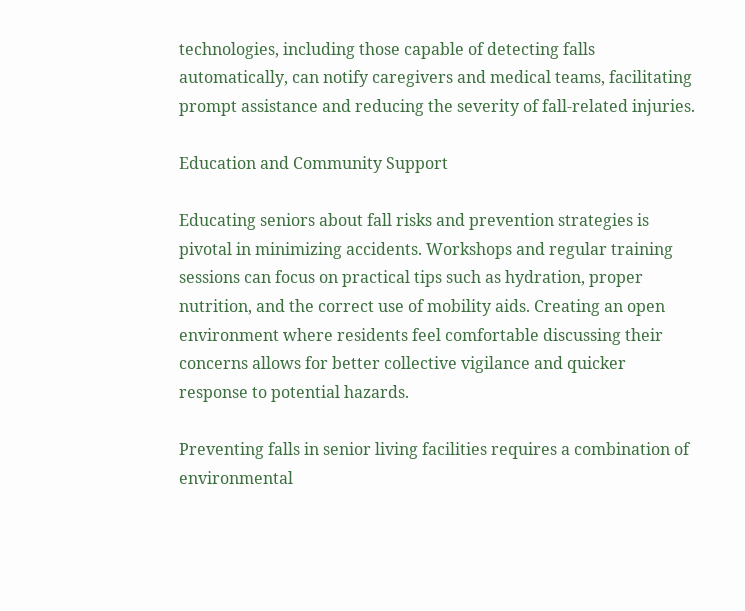technologies, including those capable of detecting falls automatically, can notify caregivers and medical teams, facilitating prompt assistance and reducing the severity of fall-related injuries.

Education and Community Support

Educating seniors about fall risks and prevention strategies is pivotal in minimizing accidents. Workshops and regular training sessions can focus on practical tips such as hydration, proper nutrition, and the correct use of mobility aids. Creating an open environment where residents feel comfortable discussing their concerns allows for better collective vigilance and quicker response to potential hazards.

Preventing falls in senior living facilities requires a combination of environmental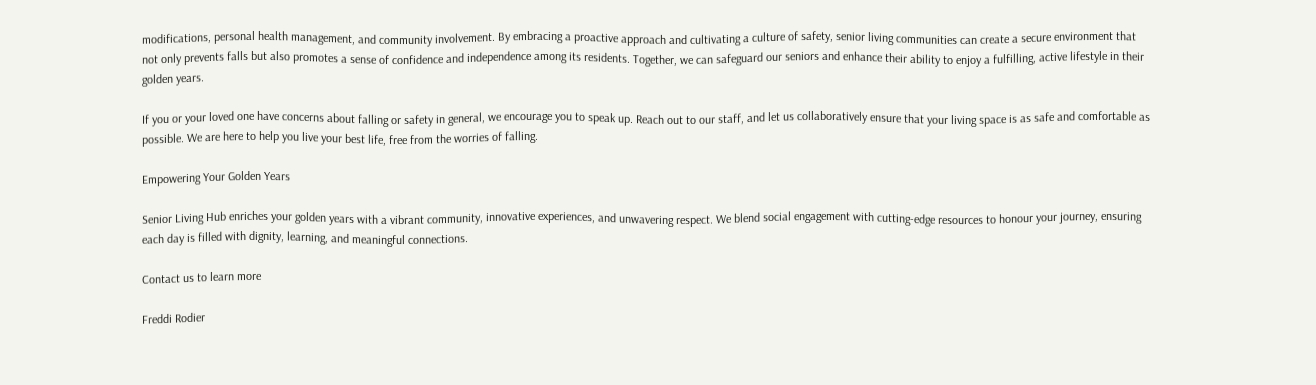modifications, personal health management, and community involvement. By embracing a proactive approach and cultivating a culture of safety, senior living communities can create a secure environment that not only prevents falls but also promotes a sense of confidence and independence among its residents. Together, we can safeguard our seniors and enhance their ability to enjoy a fulfilling, active lifestyle in their golden years.

If you or your loved one have concerns about falling or safety in general, we encourage you to speak up. Reach out to our staff, and let us collaboratively ensure that your living space is as safe and comfortable as possible. We are here to help you live your best life, free from the worries of falling.

Empowering Your Golden Years

Senior Living Hub enriches your golden years with a vibrant community, innovative experiences, and unwavering respect. We blend social engagement with cutting-edge resources to honour your journey, ensuring each day is filled with dignity, learning, and meaningful connections.

Contact us to learn more

Freddi Rodier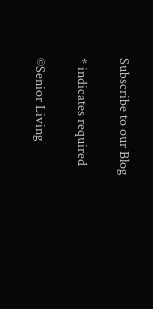Subscribe to our Blog

* indicates required

©Senior Living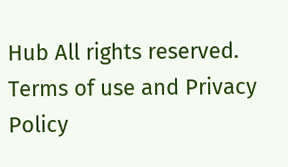Hub All rights reserved. Terms of use and Privacy Policy